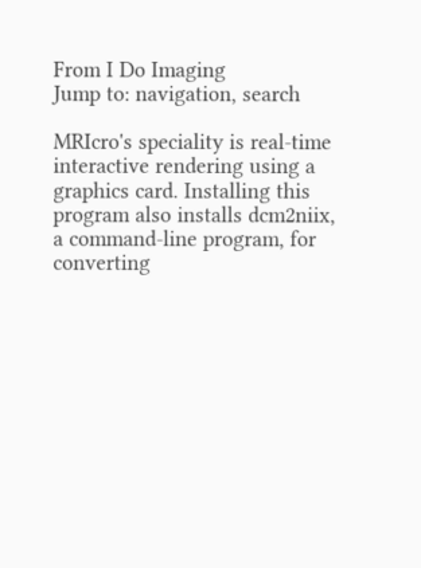From I Do Imaging
Jump to: navigation, search

MRIcro's speciality is real-time interactive rendering using a graphics card. Installing this program also installs dcm2niix, a command-line program, for converting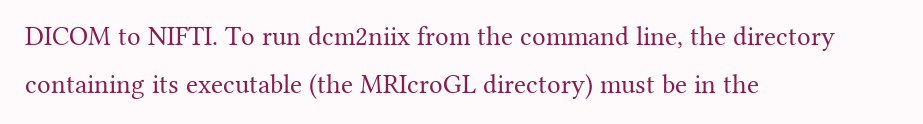DICOM to NIFTI. To run dcm2niix from the command line, the directory containing its executable (the MRIcroGL directory) must be in the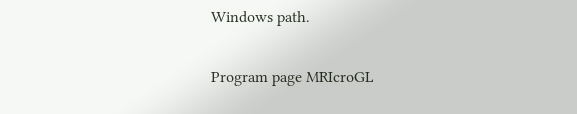Windows path.

Program page MRIcroGL